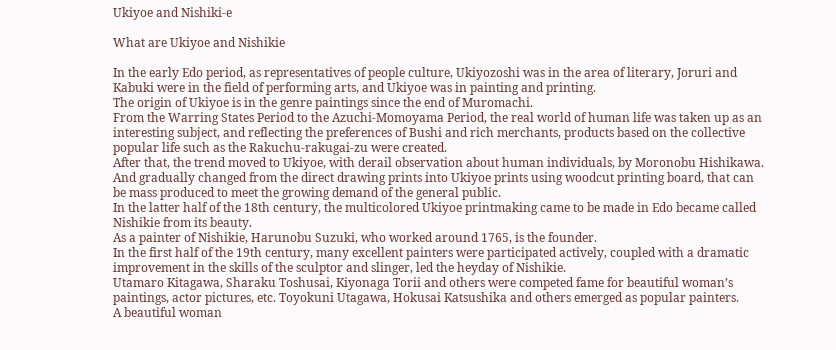Ukiyoe and Nishiki-e

What are Ukiyoe and Nishikie

In the early Edo period, as representatives of people culture, Ukiyozoshi was in the area of literary, Joruri and Kabuki were in the field of performing arts, and Ukiyoe was in painting and printing.
The origin of Ukiyoe is in the genre paintings since the end of Muromachi.
From the Warring States Period to the Azuchi-Momoyama Period, the real world of human life was taken up as an interesting subject, and reflecting the preferences of Bushi and rich merchants, products based on the collective popular life such as the Rakuchu-rakugai-zu were created.
After that, the trend moved to Ukiyoe, with derail observation about human individuals, by Moronobu Hishikawa.
And gradually changed from the direct drawing prints into Ukiyoe prints using woodcut printing board, that can be mass produced to meet the growing demand of the general public.
In the latter half of the 18th century, the multicolored Ukiyoe printmaking came to be made in Edo became called Nishikie from its beauty.
As a painter of Nishikie, Harunobu Suzuki, who worked around 1765, is the founder.
In the first half of the 19th century, many excellent painters were participated actively, coupled with a dramatic improvement in the skills of the sculptor and slinger, led the heyday of Nishikie.
Utamaro Kitagawa, Sharaku Toshusai, Kiyonaga Torii and others were competed fame for beautiful woman’s paintings, actor pictures, etc. Toyokuni Utagawa, Hokusai Katsushika and others emerged as popular painters.
A beautiful woman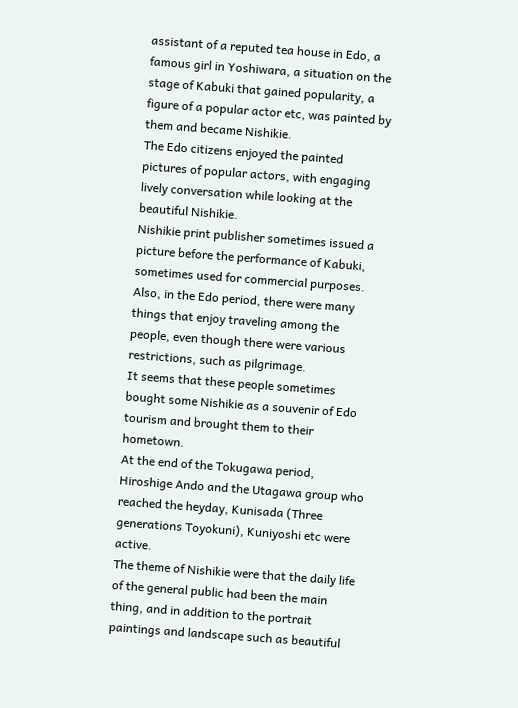assistant of a reputed tea house in Edo, a famous girl in Yoshiwara, a situation on the stage of Kabuki that gained popularity, a figure of a popular actor etc, was painted by them and became Nishikie.
The Edo citizens enjoyed the painted pictures of popular actors, with engaging lively conversation while looking at the beautiful Nishikie.
Nishikie print publisher sometimes issued a picture before the performance of Kabuki, sometimes used for commercial purposes.
Also, in the Edo period, there were many things that enjoy traveling among the people, even though there were various restrictions, such as pilgrimage.
It seems that these people sometimes bought some Nishikie as a souvenir of Edo tourism and brought them to their hometown.
At the end of the Tokugawa period, Hiroshige Ando and the Utagawa group who reached the heyday, Kunisada (Three generations Toyokuni), Kuniyoshi etc were active.
The theme of Nishikie were that the daily life of the general public had been the main thing, and in addition to the portrait paintings and landscape such as beautiful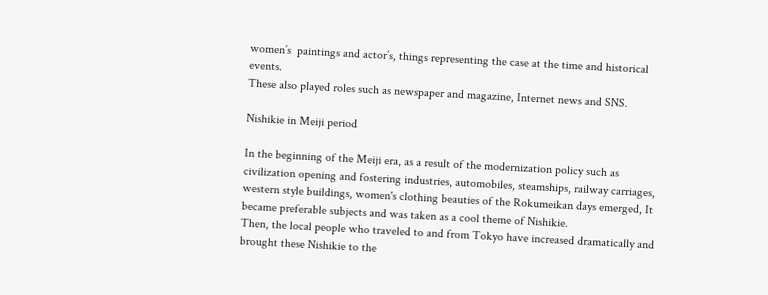women’s  paintings and actor’s, things representing the case at the time and historical events.
These also played roles such as newspaper and magazine, Internet news and SNS.

Nishikie in Meiji period

In the beginning of the Meiji era, as a result of the modernization policy such as civilization opening and fostering industries, automobiles, steamships, railway carriages, western style buildings, women's clothing beauties of the Rokumeikan days emerged, It became preferable subjects and was taken as a cool theme of Nishikie.
Then, the local people who traveled to and from Tokyo have increased dramatically and brought these Nishikie to the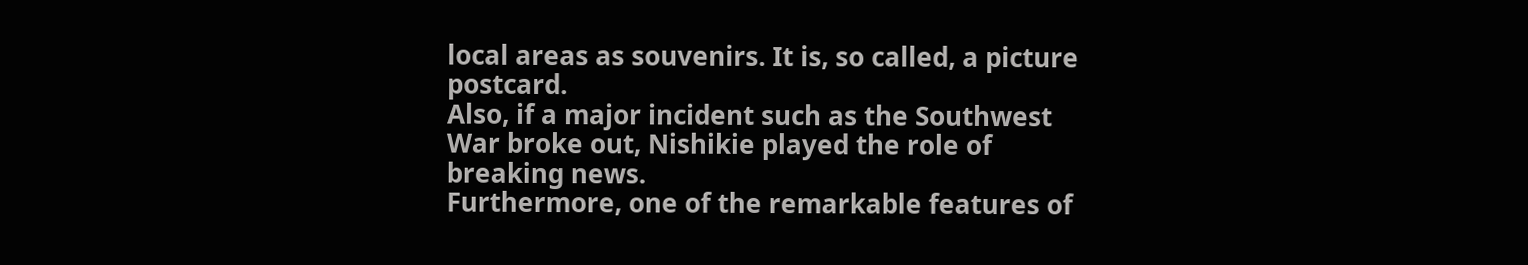local areas as souvenirs. It is, so called, a picture postcard.
Also, if a major incident such as the Southwest War broke out, Nishikie played the role of breaking news.
Furthermore, one of the remarkable features of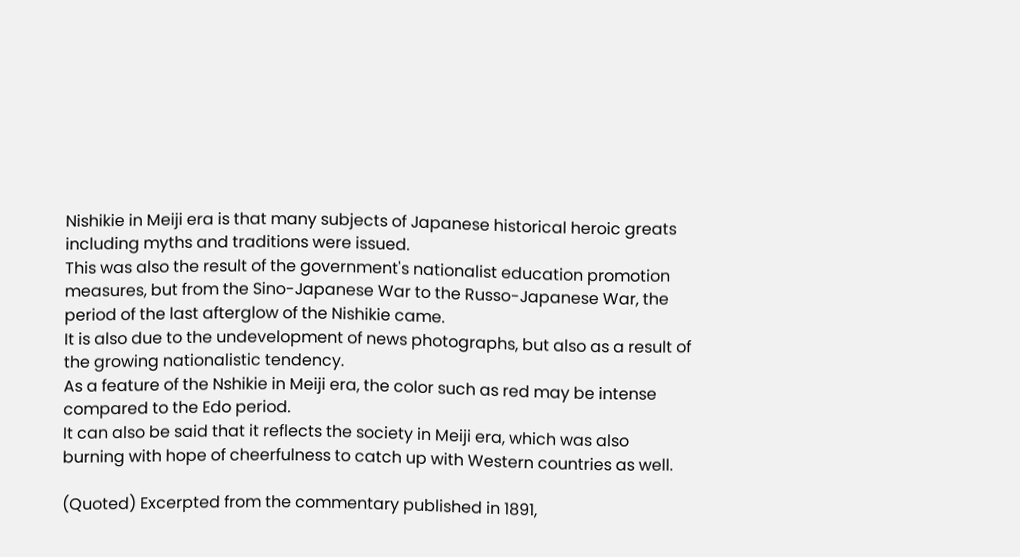Nishikie in Meiji era is that many subjects of Japanese historical heroic greats including myths and traditions were issued.
This was also the result of the government's nationalist education promotion measures, but from the Sino-Japanese War to the Russo-Japanese War, the period of the last afterglow of the Nishikie came.
It is also due to the undevelopment of news photographs, but also as a result of the growing nationalistic tendency.
As a feature of the Nshikie in Meiji era, the color such as red may be intense compared to the Edo period.
It can also be said that it reflects the society in Meiji era, which was also burning with hope of cheerfulness to catch up with Western countries as well.

(Quoted) Excerpted from the commentary published in 1891,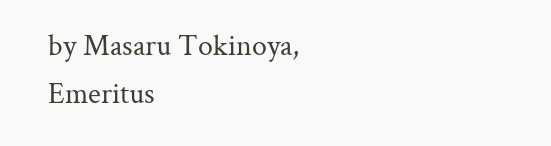by Masaru Tokinoya, Emeritus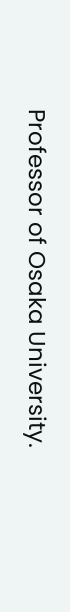Professor of Osaka University.